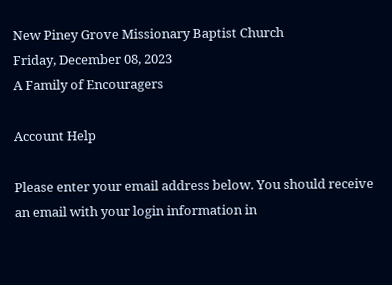New Piney Grove Missionary Baptist Church
Friday, December 08, 2023
A Family of Encouragers

Account Help

Please enter your email address below. You should receive an email with your login information in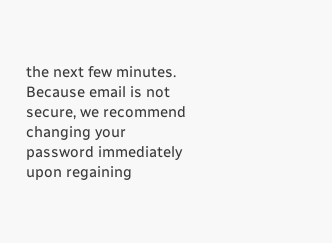the next few minutes. Because email is not secure, we recommend changing your password immediately upon regaining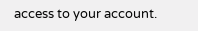access to your account.